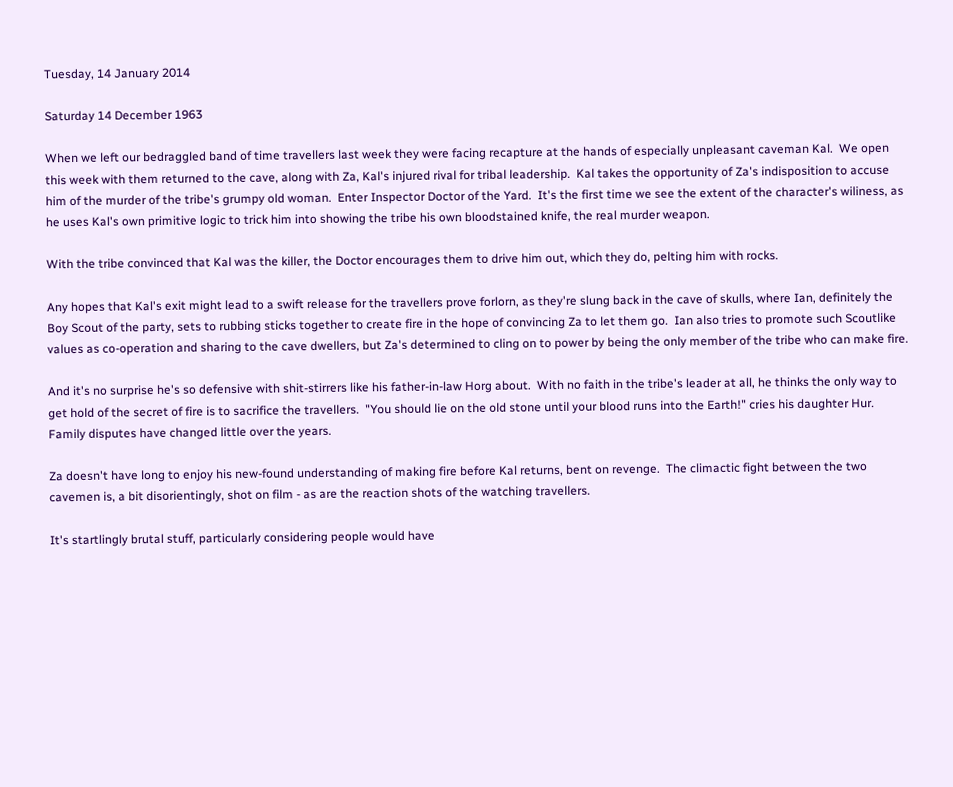Tuesday, 14 January 2014

Saturday 14 December 1963

When we left our bedraggled band of time travellers last week they were facing recapture at the hands of especially unpleasant caveman Kal.  We open this week with them returned to the cave, along with Za, Kal's injured rival for tribal leadership.  Kal takes the opportunity of Za's indisposition to accuse him of the murder of the tribe's grumpy old woman.  Enter Inspector Doctor of the Yard.  It's the first time we see the extent of the character's wiliness, as he uses Kal's own primitive logic to trick him into showing the tribe his own bloodstained knife, the real murder weapon.

With the tribe convinced that Kal was the killer, the Doctor encourages them to drive him out, which they do, pelting him with rocks.

Any hopes that Kal's exit might lead to a swift release for the travellers prove forlorn, as they're slung back in the cave of skulls, where Ian, definitely the Boy Scout of the party, sets to rubbing sticks together to create fire in the hope of convincing Za to let them go.  Ian also tries to promote such Scoutlike values as co-operation and sharing to the cave dwellers, but Za's determined to cling on to power by being the only member of the tribe who can make fire.

And it's no surprise he's so defensive with shit-stirrers like his father-in-law Horg about.  With no faith in the tribe's leader at all, he thinks the only way to get hold of the secret of fire is to sacrifice the travellers.  "You should lie on the old stone until your blood runs into the Earth!" cries his daughter Hur.  Family disputes have changed little over the years.

Za doesn't have long to enjoy his new-found understanding of making fire before Kal returns, bent on revenge.  The climactic fight between the two cavemen is, a bit disorientingly, shot on film - as are the reaction shots of the watching travellers.

It's startlingly brutal stuff, particularly considering people would have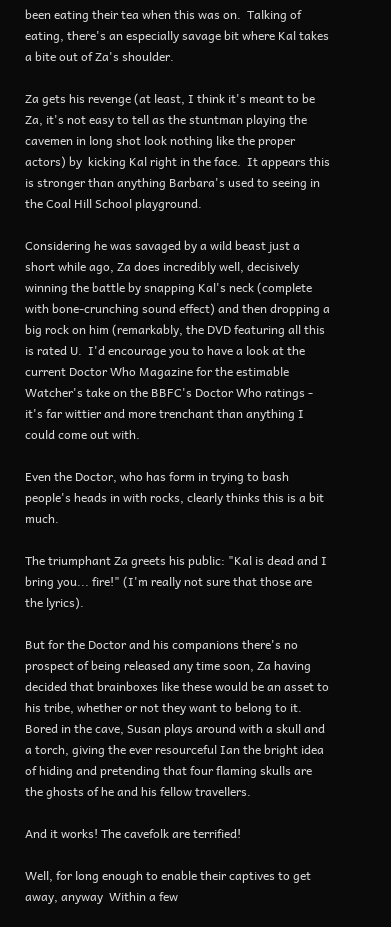been eating their tea when this was on.  Talking of eating, there's an especially savage bit where Kal takes a bite out of Za's shoulder.

Za gets his revenge (at least, I think it's meant to be Za, it's not easy to tell as the stuntman playing the cavemen in long shot look nothing like the proper actors) by  kicking Kal right in the face.  It appears this is stronger than anything Barbara's used to seeing in the Coal Hill School playground.

Considering he was savaged by a wild beast just a short while ago, Za does incredibly well, decisively winning the battle by snapping Kal's neck (complete with bone-crunching sound effect) and then dropping a big rock on him (remarkably, the DVD featuring all this is rated U.  I'd encourage you to have a look at the current Doctor Who Magazine for the estimable Watcher's take on the BBFC's Doctor Who ratings - it's far wittier and more trenchant than anything I could come out with.

Even the Doctor, who has form in trying to bash people's heads in with rocks, clearly thinks this is a bit much.

The triumphant Za greets his public: "Kal is dead and I bring you... fire!" (I'm really not sure that those are the lyrics).

But for the Doctor and his companions there's no prospect of being released any time soon, Za having decided that brainboxes like these would be an asset to his tribe, whether or not they want to belong to it.  Bored in the cave, Susan plays around with a skull and a torch, giving the ever resourceful Ian the bright idea of hiding and pretending that four flaming skulls are the ghosts of he and his fellow travellers.

And it works! The cavefolk are terrified!

Well, for long enough to enable their captives to get away, anyway  Within a few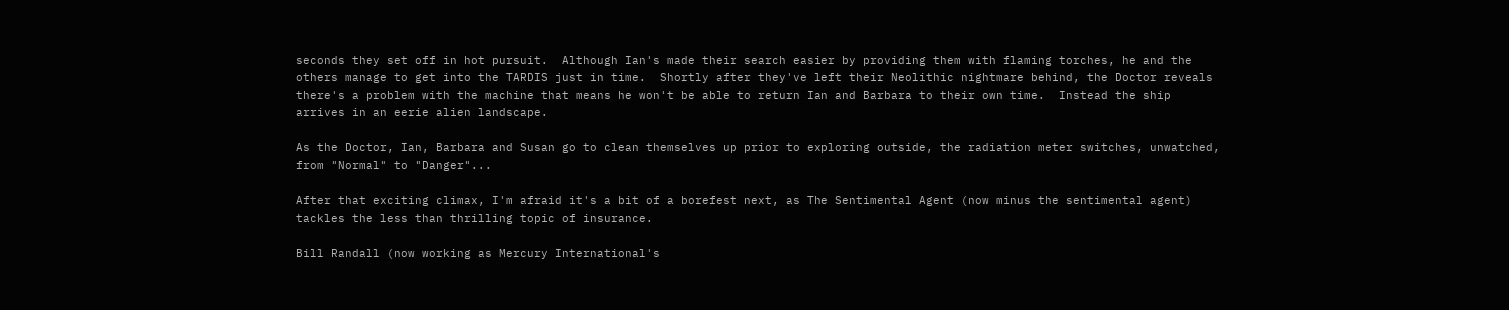seconds they set off in hot pursuit.  Although Ian's made their search easier by providing them with flaming torches, he and the others manage to get into the TARDIS just in time.  Shortly after they've left their Neolithic nightmare behind, the Doctor reveals there's a problem with the machine that means he won't be able to return Ian and Barbara to their own time.  Instead the ship arrives in an eerie alien landscape.

As the Doctor, Ian, Barbara and Susan go to clean themselves up prior to exploring outside, the radiation meter switches, unwatched, from "Normal" to "Danger"...

After that exciting climax, I'm afraid it's a bit of a borefest next, as The Sentimental Agent (now minus the sentimental agent) tackles the less than thrilling topic of insurance.

Bill Randall (now working as Mercury International's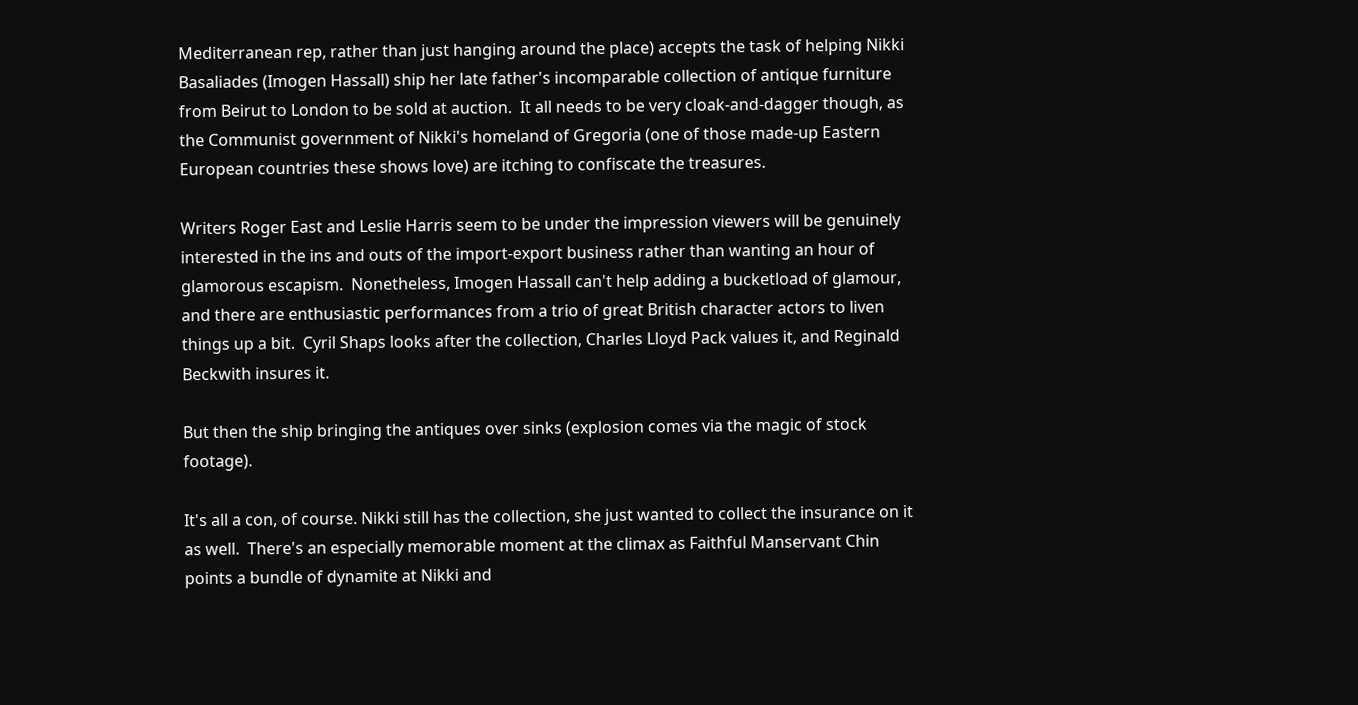Mediterranean rep, rather than just hanging around the place) accepts the task of helping Nikki Basaliades (Imogen Hassall) ship her late father's incomparable collection of antique furniture from Beirut to London to be sold at auction.  It all needs to be very cloak-and-dagger though, as the Communist government of Nikki's homeland of Gregoria (one of those made-up Eastern European countries these shows love) are itching to confiscate the treasures.

Writers Roger East and Leslie Harris seem to be under the impression viewers will be genuinely interested in the ins and outs of the import-export business rather than wanting an hour of glamorous escapism.  Nonetheless, Imogen Hassall can't help adding a bucketload of glamour, and there are enthusiastic performances from a trio of great British character actors to liven things up a bit.  Cyril Shaps looks after the collection, Charles Lloyd Pack values it, and Reginald Beckwith insures it.

But then the ship bringing the antiques over sinks (explosion comes via the magic of stock footage).

It's all a con, of course. Nikki still has the collection, she just wanted to collect the insurance on it as well.  There's an especially memorable moment at the climax as Faithful Manservant Chin points a bundle of dynamite at Nikki and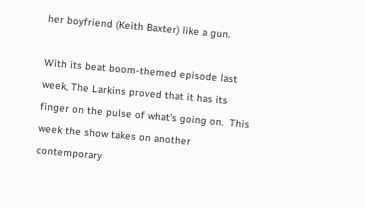her boyfriend (Keith Baxter) like a gun.

With its beat boom-themed episode last week, The Larkins proved that it has its finger on the pulse of what's going on.  This week the show takes on another contemporary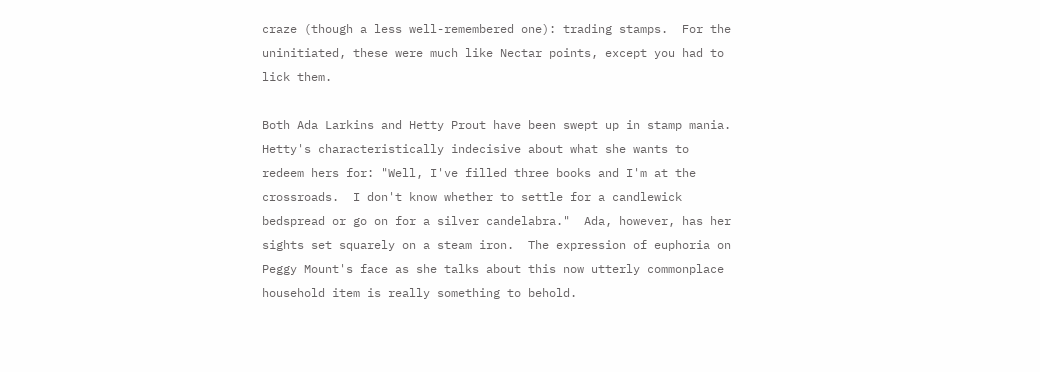craze (though a less well-remembered one): trading stamps.  For the uninitiated, these were much like Nectar points, except you had to lick them.

Both Ada Larkins and Hetty Prout have been swept up in stamp mania.  Hetty's characteristically indecisive about what she wants to redeem hers for: "Well, I've filled three books and I'm at the crossroads.  I don't know whether to settle for a candlewick bedspread or go on for a silver candelabra."  Ada, however, has her sights set squarely on a steam iron.  The expression of euphoria on Peggy Mount's face as she talks about this now utterly commonplace household item is really something to behold.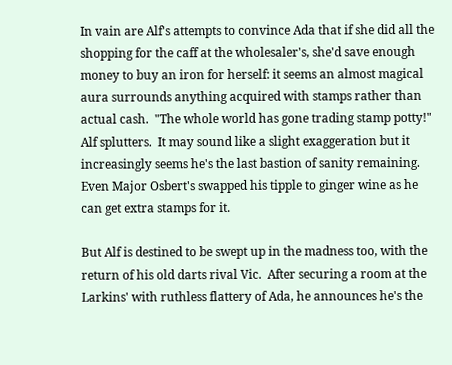In vain are Alf's attempts to convince Ada that if she did all the shopping for the caff at the wholesaler's, she'd save enough money to buy an iron for herself: it seems an almost magical aura surrounds anything acquired with stamps rather than actual cash.  "The whole world has gone trading stamp potty!" Alf splutters.  It may sound like a slight exaggeration but it increasingly seems he's the last bastion of sanity remaining.  Even Major Osbert's swapped his tipple to ginger wine as he can get extra stamps for it.

But Alf is destined to be swept up in the madness too, with the return of his old darts rival Vic.  After securing a room at the Larkins' with ruthless flattery of Ada, he announces he's the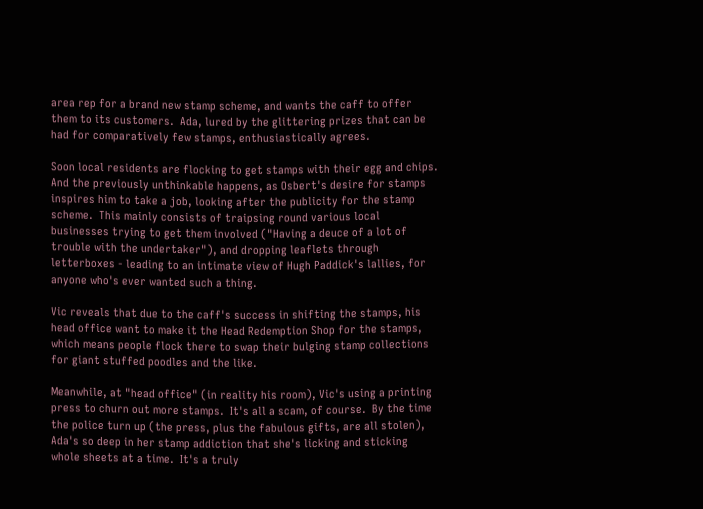area rep for a brand new stamp scheme, and wants the caff to offer them to its customers.  Ada, lured by the glittering prizes that can be had for comparatively few stamps, enthusiastically agrees.

Soon local residents are flocking to get stamps with their egg and chips.  And the previously unthinkable happens, as Osbert's desire for stamps inspires him to take a job, looking after the publicity for the stamp scheme.  This mainly consists of traipsing round various local businesses trying to get them involved ("Having a deuce of a lot of trouble with the undertaker"), and dropping leaflets through letterboxes - leading to an intimate view of Hugh Paddick's lallies, for anyone who's ever wanted such a thing.

Vic reveals that due to the caff's success in shifting the stamps, his head office want to make it the Head Redemption Shop for the stamps, which means people flock there to swap their bulging stamp collections for giant stuffed poodles and the like.

Meanwhile, at "head office" (in reality his room), Vic's using a printing press to churn out more stamps.  It's all a scam, of course.  By the time the police turn up (the press, plus the fabulous gifts, are all stolen), Ada's so deep in her stamp addiction that she's licking and sticking whole sheets at a time.  It's a truly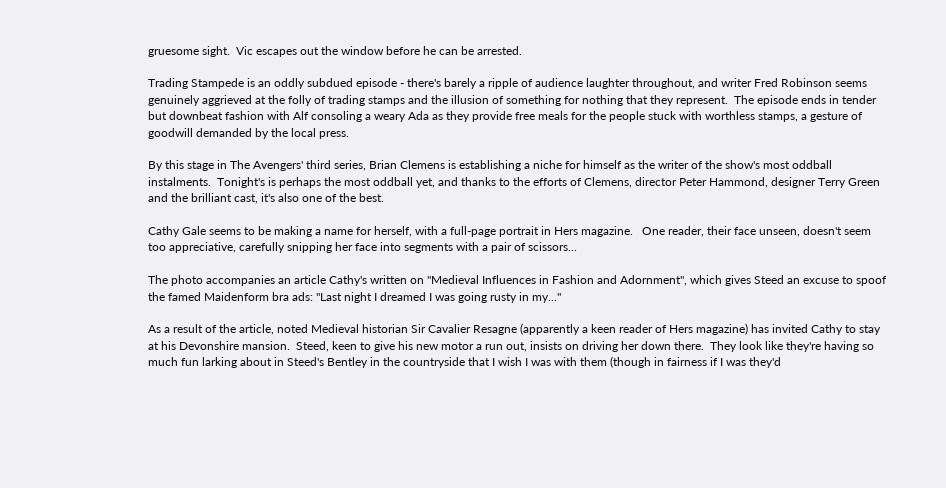gruesome sight.  Vic escapes out the window before he can be arrested.

Trading Stampede is an oddly subdued episode - there's barely a ripple of audience laughter throughout, and writer Fred Robinson seems genuinely aggrieved at the folly of trading stamps and the illusion of something for nothing that they represent.  The episode ends in tender but downbeat fashion with Alf consoling a weary Ada as they provide free meals for the people stuck with worthless stamps, a gesture of goodwill demanded by the local press.

By this stage in The Avengers' third series, Brian Clemens is establishing a niche for himself as the writer of the show's most oddball instalments.  Tonight's is perhaps the most oddball yet, and thanks to the efforts of Clemens, director Peter Hammond, designer Terry Green and the brilliant cast, it's also one of the best.

Cathy Gale seems to be making a name for herself, with a full-page portrait in Hers magazine.   One reader, their face unseen, doesn't seem too appreciative, carefully snipping her face into segments with a pair of scissors...

The photo accompanies an article Cathy's written on "Medieval Influences in Fashion and Adornment", which gives Steed an excuse to spoof the famed Maidenform bra ads: "Last night I dreamed I was going rusty in my..."

As a result of the article, noted Medieval historian Sir Cavalier Resagne (apparently a keen reader of Hers magazine) has invited Cathy to stay at his Devonshire mansion.  Steed, keen to give his new motor a run out, insists on driving her down there.  They look like they're having so much fun larking about in Steed's Bentley in the countryside that I wish I was with them (though in fairness if I was they'd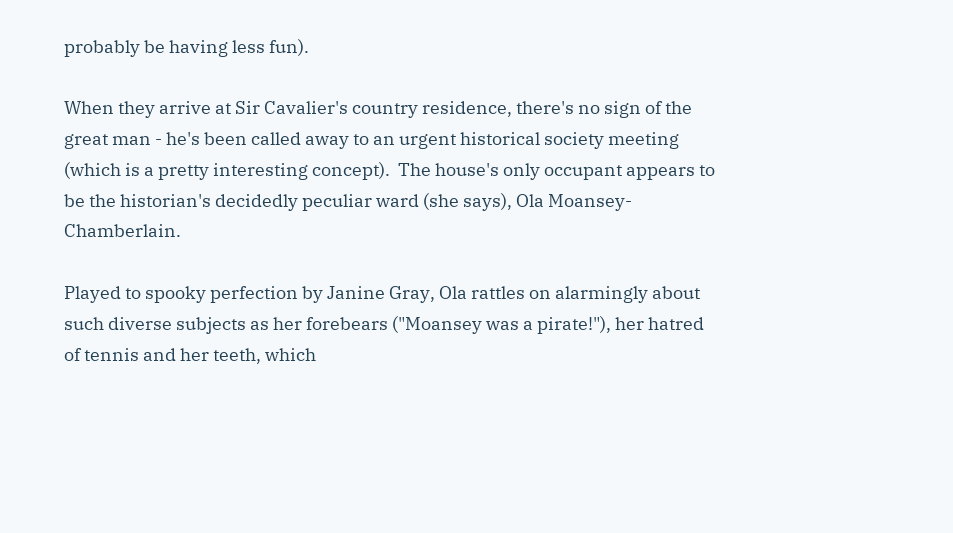probably be having less fun).

When they arrive at Sir Cavalier's country residence, there's no sign of the great man - he's been called away to an urgent historical society meeting (which is a pretty interesting concept).  The house's only occupant appears to be the historian's decidedly peculiar ward (she says), Ola Moansey-Chamberlain.

Played to spooky perfection by Janine Gray, Ola rattles on alarmingly about such diverse subjects as her forebears ("Moansey was a pirate!"), her hatred of tennis and her teeth, which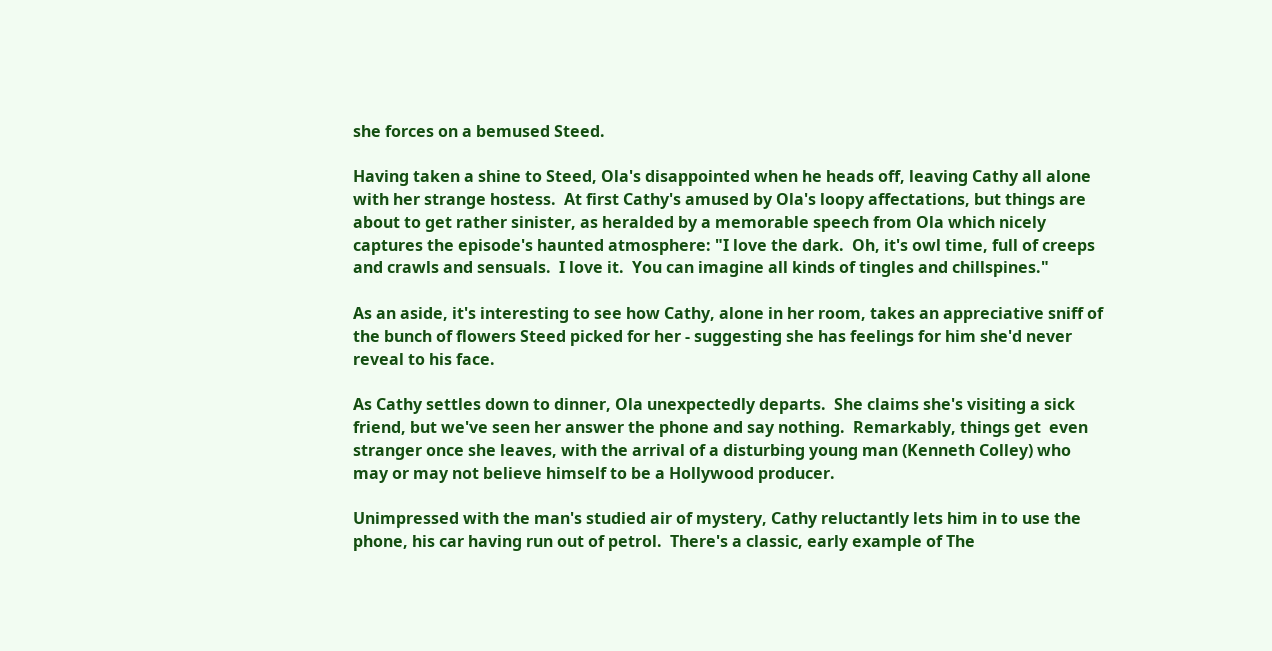she forces on a bemused Steed.

Having taken a shine to Steed, Ola's disappointed when he heads off, leaving Cathy all alone with her strange hostess.  At first Cathy's amused by Ola's loopy affectations, but things are about to get rather sinister, as heralded by a memorable speech from Ola which nicely captures the episode's haunted atmosphere: "I love the dark.  Oh, it's owl time, full of creeps and crawls and sensuals.  I love it.  You can imagine all kinds of tingles and chillspines."

As an aside, it's interesting to see how Cathy, alone in her room, takes an appreciative sniff of the bunch of flowers Steed picked for her - suggesting she has feelings for him she'd never reveal to his face.

As Cathy settles down to dinner, Ola unexpectedly departs.  She claims she's visiting a sick friend, but we've seen her answer the phone and say nothing.  Remarkably, things get  even stranger once she leaves, with the arrival of a disturbing young man (Kenneth Colley) who may or may not believe himself to be a Hollywood producer.

Unimpressed with the man's studied air of mystery, Cathy reluctantly lets him in to use the phone, his car having run out of petrol.  There's a classic, early example of The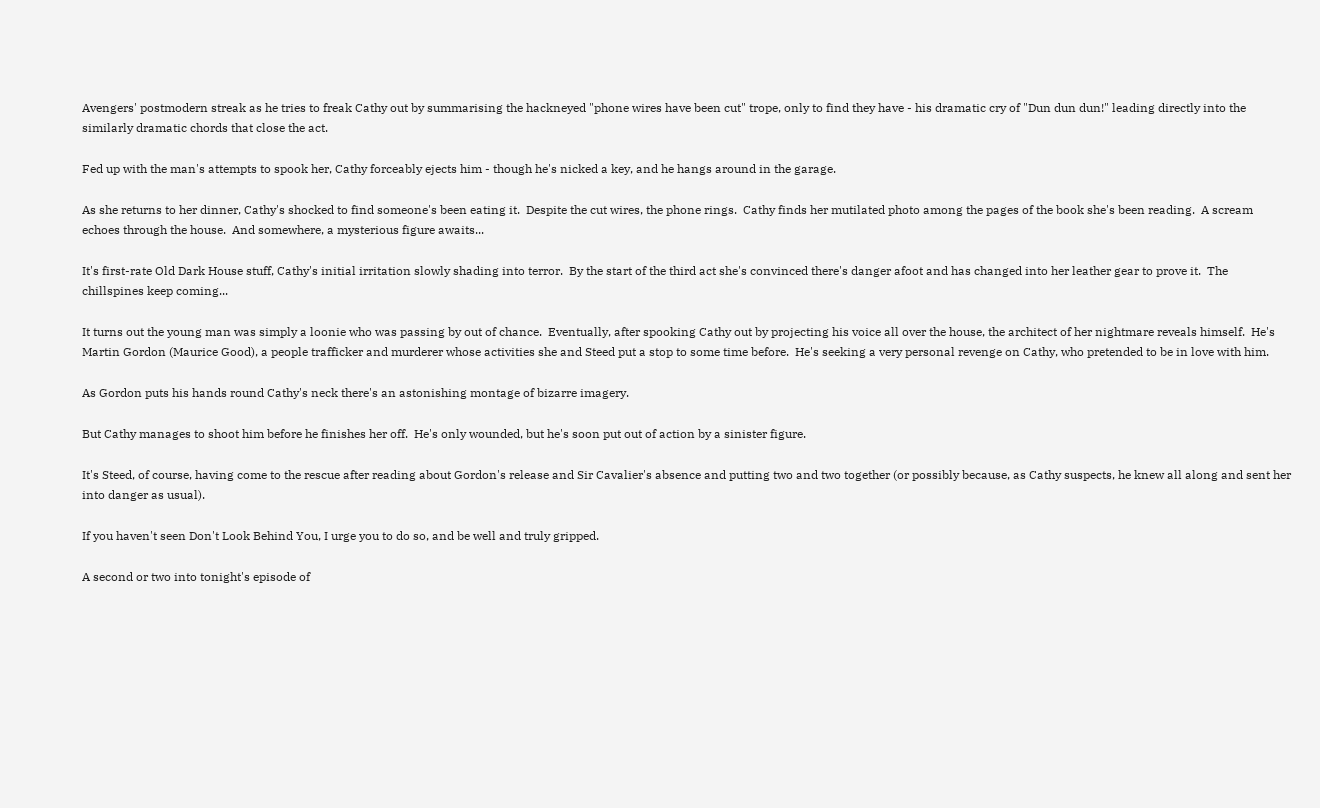Avengers' postmodern streak as he tries to freak Cathy out by summarising the hackneyed "phone wires have been cut" trope, only to find they have - his dramatic cry of "Dun dun dun!" leading directly into the similarly dramatic chords that close the act.

Fed up with the man's attempts to spook her, Cathy forceably ejects him - though he's nicked a key, and he hangs around in the garage.

As she returns to her dinner, Cathy's shocked to find someone's been eating it.  Despite the cut wires, the phone rings.  Cathy finds her mutilated photo among the pages of the book she's been reading.  A scream echoes through the house.  And somewhere, a mysterious figure awaits...

It's first-rate Old Dark House stuff, Cathy's initial irritation slowly shading into terror.  By the start of the third act she's convinced there's danger afoot and has changed into her leather gear to prove it.  The chillspines keep coming...

It turns out the young man was simply a loonie who was passing by out of chance.  Eventually, after spooking Cathy out by projecting his voice all over the house, the architect of her nightmare reveals himself.  He's Martin Gordon (Maurice Good), a people trafficker and murderer whose activities she and Steed put a stop to some time before.  He's seeking a very personal revenge on Cathy, who pretended to be in love with him.

As Gordon puts his hands round Cathy's neck there's an astonishing montage of bizarre imagery.

But Cathy manages to shoot him before he finishes her off.  He's only wounded, but he's soon put out of action by a sinister figure.

It's Steed, of course, having come to the rescue after reading about Gordon's release and Sir Cavalier's absence and putting two and two together (or possibly because, as Cathy suspects, he knew all along and sent her into danger as usual).

If you haven't seen Don't Look Behind You, I urge you to do so, and be well and truly gripped.

A second or two into tonight's episode of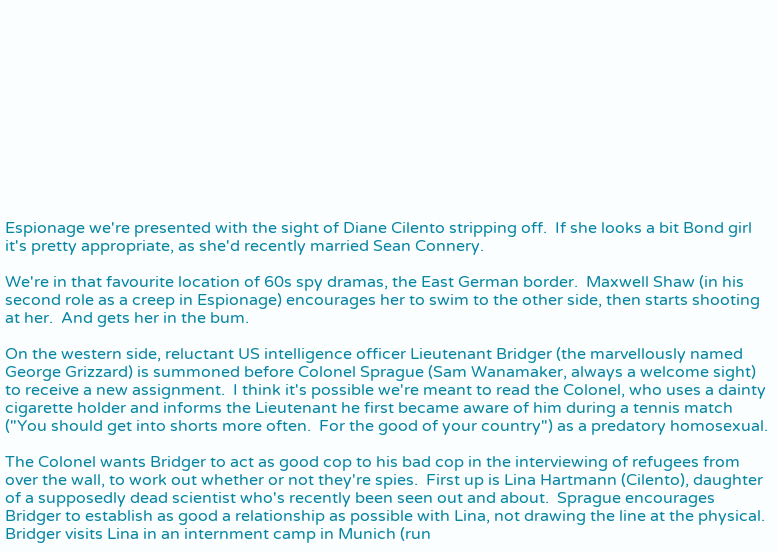Espionage we're presented with the sight of Diane Cilento stripping off.  If she looks a bit Bond girl it's pretty appropriate, as she'd recently married Sean Connery.

We're in that favourite location of 60s spy dramas, the East German border.  Maxwell Shaw (in his second role as a creep in Espionage) encourages her to swim to the other side, then starts shooting at her.  And gets her in the bum.

On the western side, reluctant US intelligence officer Lieutenant Bridger (the marvellously named George Grizzard) is summoned before Colonel Sprague (Sam Wanamaker, always a welcome sight) to receive a new assignment.  I think it's possible we're meant to read the Colonel, who uses a dainty cigarette holder and informs the Lieutenant he first became aware of him during a tennis match ("You should get into shorts more often.  For the good of your country") as a predatory homosexual.

The Colonel wants Bridger to act as good cop to his bad cop in the interviewing of refugees from over the wall, to work out whether or not they're spies.  First up is Lina Hartmann (Cilento), daughter of a supposedly dead scientist who's recently been seen out and about.  Sprague encourages Bridger to establish as good a relationship as possible with Lina, not drawing the line at the physical.  Bridger visits Lina in an internment camp in Munich (run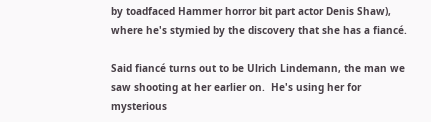by toadfaced Hammer horror bit part actor Denis Shaw), where he's stymied by the discovery that she has a fiancé.

Said fiancé turns out to be Ulrich Lindemann, the man we saw shooting at her earlier on.  He's using her for mysterious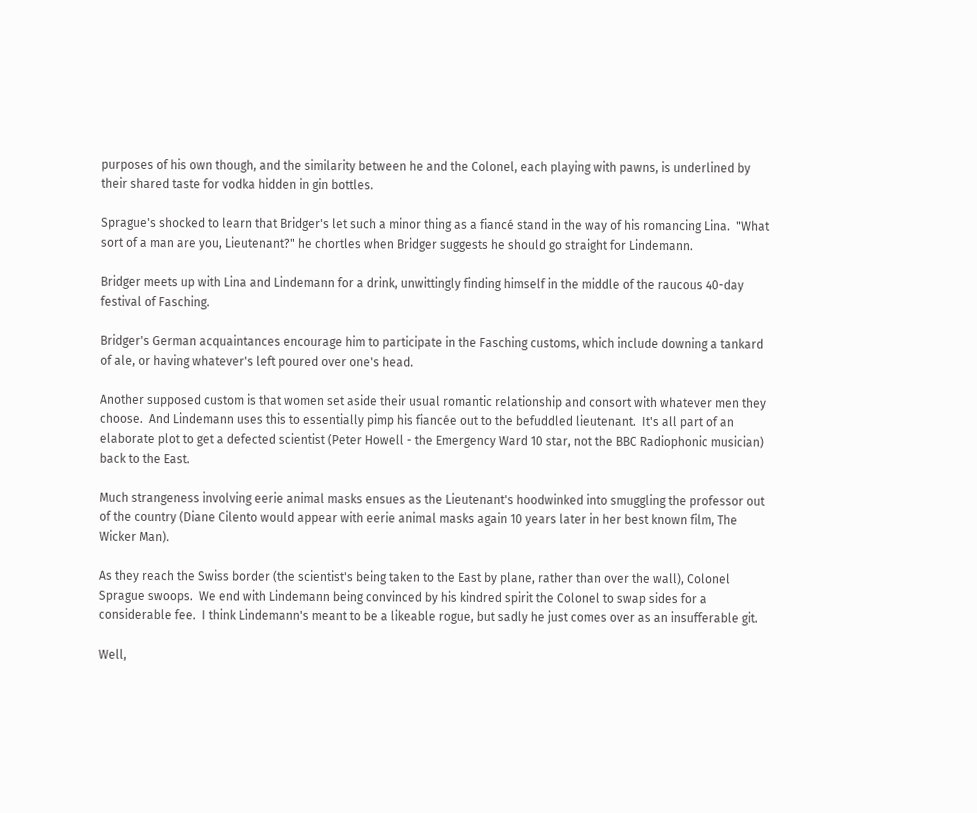purposes of his own though, and the similarity between he and the Colonel, each playing with pawns, is underlined by their shared taste for vodka hidden in gin bottles.

Sprague's shocked to learn that Bridger's let such a minor thing as a fiancé stand in the way of his romancing Lina.  "What sort of a man are you, Lieutenant?" he chortles when Bridger suggests he should go straight for Lindemann.

Bridger meets up with Lina and Lindemann for a drink, unwittingly finding himself in the middle of the raucous 40-day festival of Fasching.

Bridger's German acquaintances encourage him to participate in the Fasching customs, which include downing a tankard of ale, or having whatever's left poured over one's head.

Another supposed custom is that women set aside their usual romantic relationship and consort with whatever men they choose.  And Lindemann uses this to essentially pimp his fiancée out to the befuddled lieutenant.  It's all part of an elaborate plot to get a defected scientist (Peter Howell - the Emergency Ward 10 star, not the BBC Radiophonic musician) back to the East.

Much strangeness involving eerie animal masks ensues as the Lieutenant's hoodwinked into smuggling the professor out of the country (Diane Cilento would appear with eerie animal masks again 10 years later in her best known film, The Wicker Man).

As they reach the Swiss border (the scientist's being taken to the East by plane, rather than over the wall), Colonel Sprague swoops.  We end with Lindemann being convinced by his kindred spirit the Colonel to swap sides for a considerable fee.  I think Lindemann's meant to be a likeable rogue, but sadly he just comes over as an insufferable git.

Well,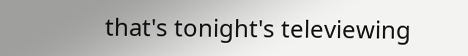that's tonight's televiewing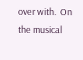over with.  On the musical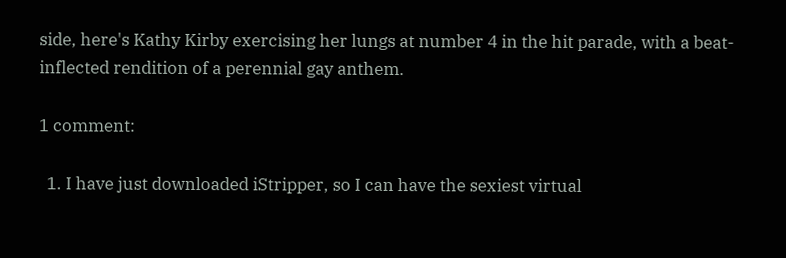side, here's Kathy Kirby exercising her lungs at number 4 in the hit parade, with a beat-inflected rendition of a perennial gay anthem.

1 comment:

  1. I have just downloaded iStripper, so I can have the sexiest virtual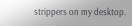strippers on my desktop.